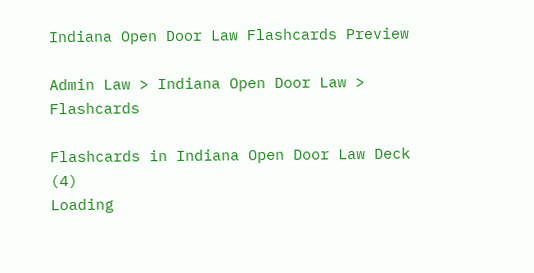Indiana Open Door Law Flashcards Preview

Admin Law > Indiana Open Door Law > Flashcards

Flashcards in Indiana Open Door Law Deck (4)
Loading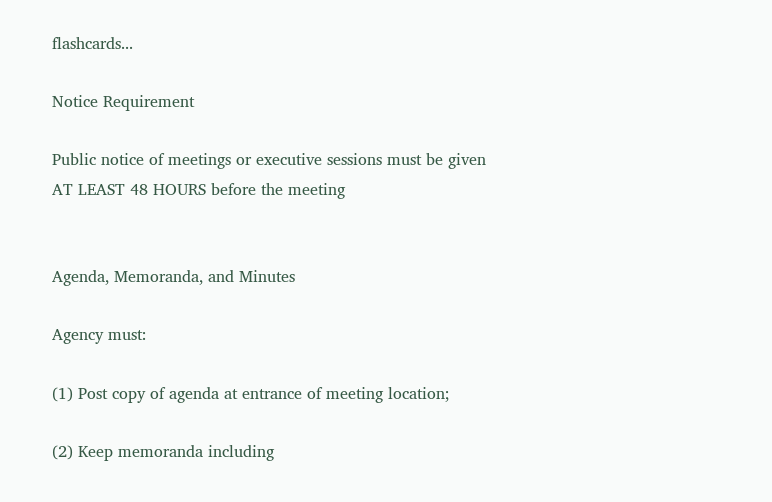flashcards...

Notice Requirement

Public notice of meetings or executive sessions must be given AT LEAST 48 HOURS before the meeting


Agenda, Memoranda, and Minutes

Agency must:

(1) Post copy of agenda at entrance of meeting location;

(2) Keep memoranda including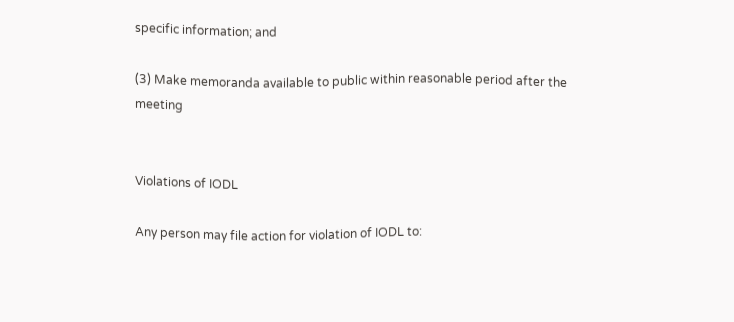specific information; and

(3) Make memoranda available to public within reasonable period after the meeting


Violations of IODL

Any person may file action for violation of IODL to: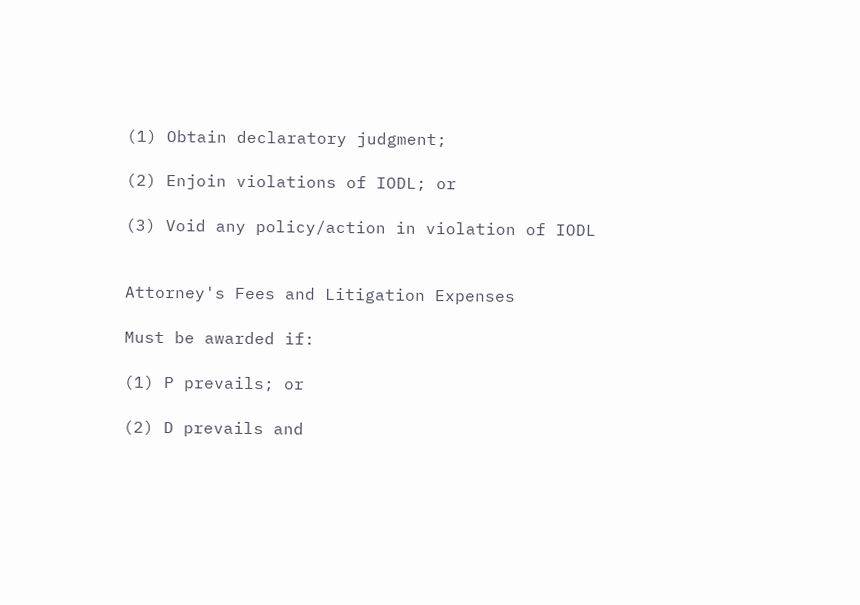(1) Obtain declaratory judgment;

(2) Enjoin violations of IODL; or

(3) Void any policy/action in violation of IODL


Attorney's Fees and Litigation Expenses

Must be awarded if:

(1) P prevails; or

(2) D prevails and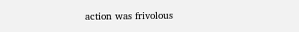action was frivolous